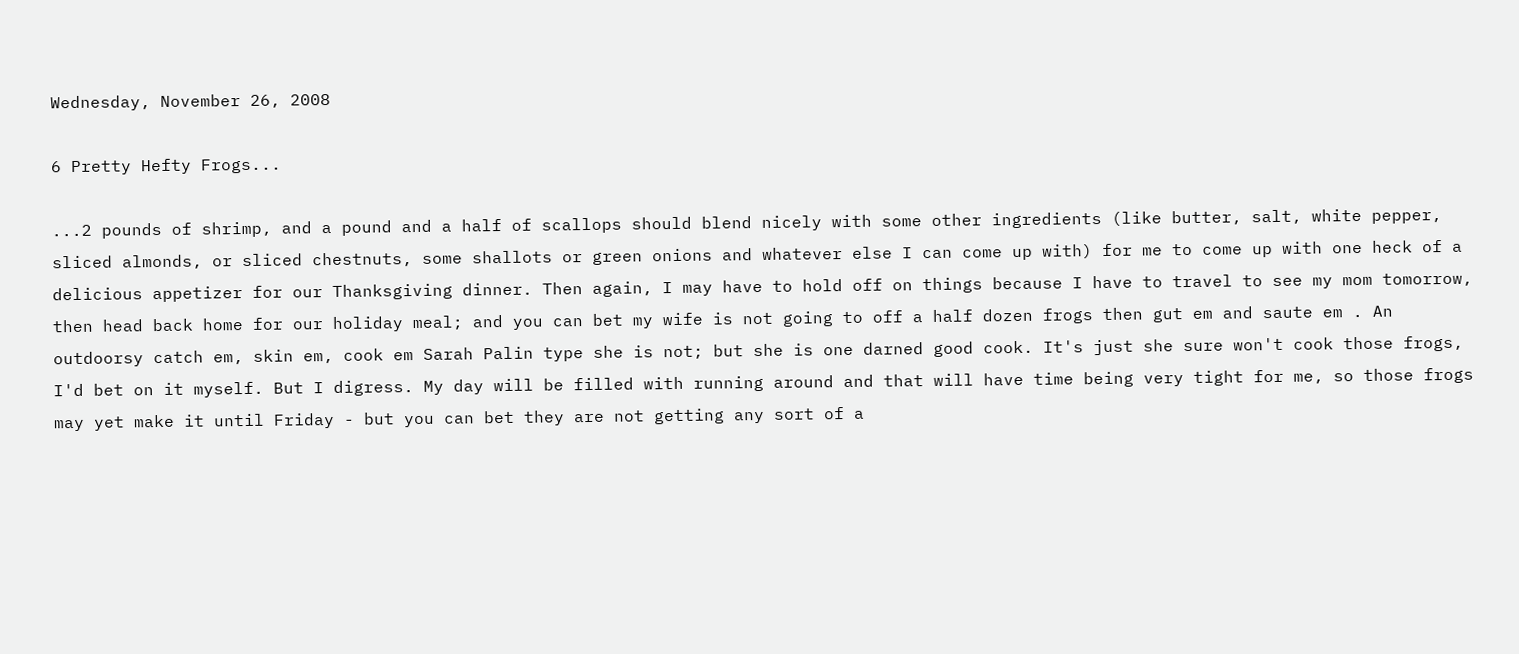Wednesday, November 26, 2008

6 Pretty Hefty Frogs...

...2 pounds of shrimp, and a pound and a half of scallops should blend nicely with some other ingredients (like butter, salt, white pepper, sliced almonds, or sliced chestnuts, some shallots or green onions and whatever else I can come up with) for me to come up with one heck of a delicious appetizer for our Thanksgiving dinner. Then again, I may have to hold off on things because I have to travel to see my mom tomorrow, then head back home for our holiday meal; and you can bet my wife is not going to off a half dozen frogs then gut em and saute em . An outdoorsy catch em, skin em, cook em Sarah Palin type she is not; but she is one darned good cook. It's just she sure won't cook those frogs, I'd bet on it myself. But I digress. My day will be filled with running around and that will have time being very tight for me, so those frogs may yet make it until Friday - but you can bet they are not getting any sort of a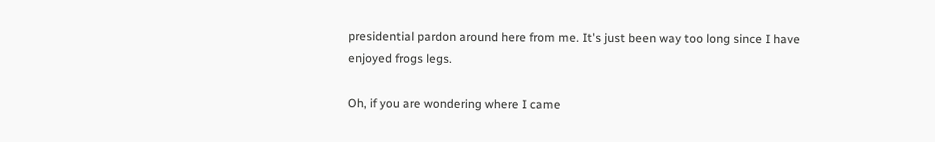presidential pardon around here from me. It's just been way too long since I have enjoyed frogs legs.

Oh, if you are wondering where I came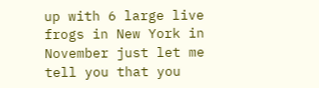up with 6 large live frogs in New York in November just let me tell you that you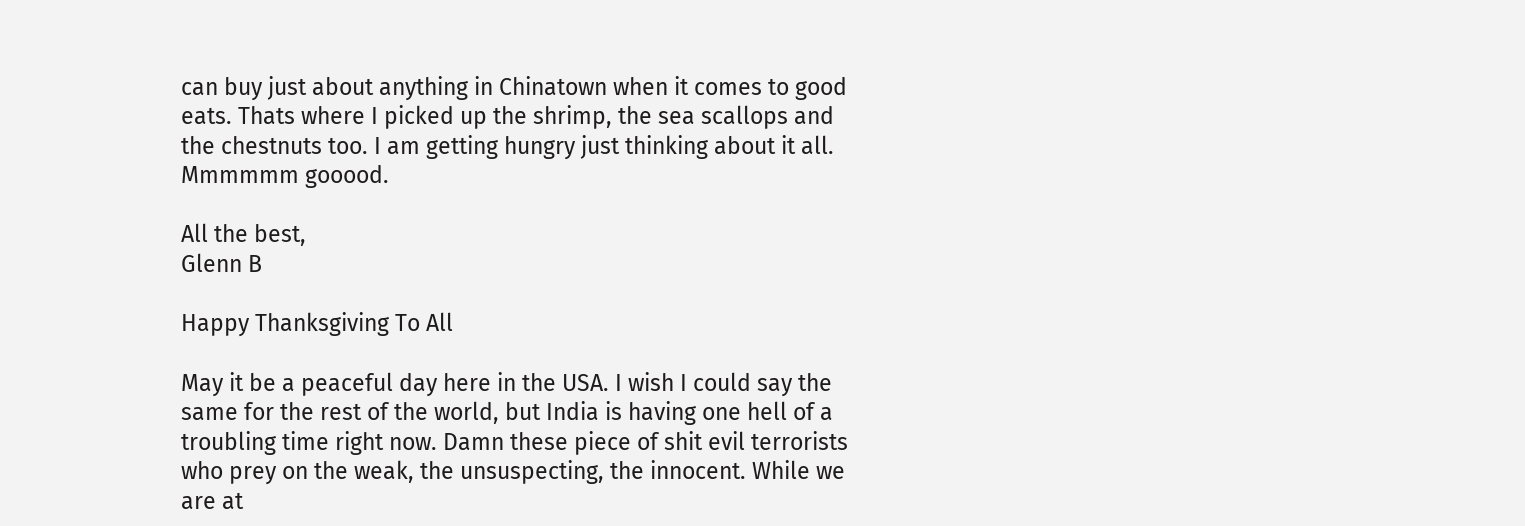can buy just about anything in Chinatown when it comes to good eats. Thats where I picked up the shrimp, the sea scallops and the chestnuts too. I am getting hungry just thinking about it all. Mmmmmm gooood.

All the best,
Glenn B

Happy Thanksgiving To All

May it be a peaceful day here in the USA. I wish I could say the same for the rest of the world, but India is having one hell of a troubling time right now. Damn these piece of shit evil terrorists who prey on the weak, the unsuspecting, the innocent. While we are at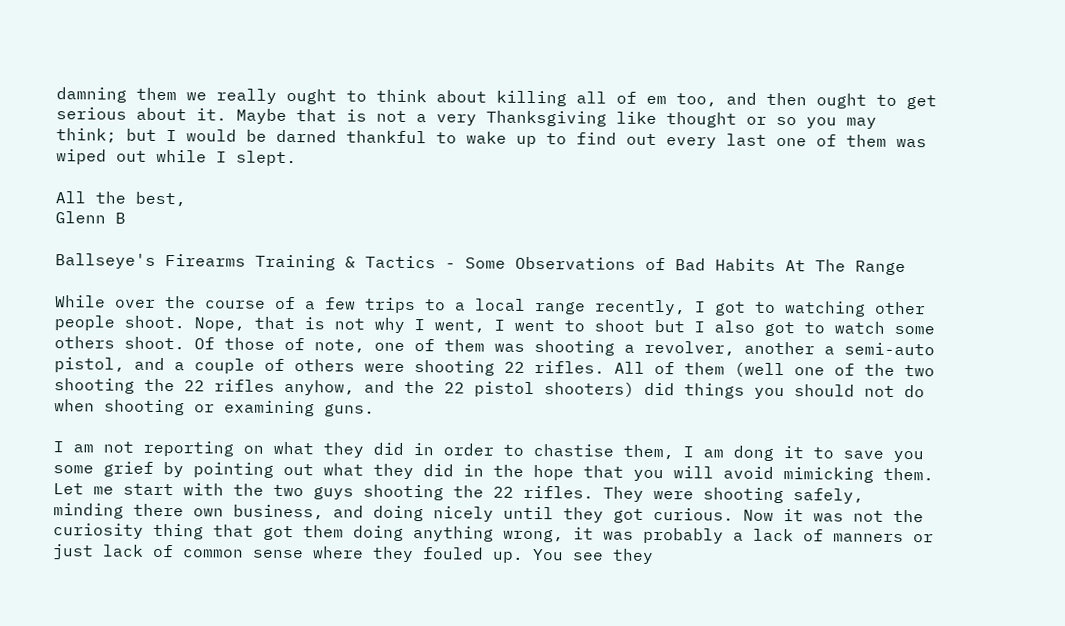damning them we really ought to think about killing all of em too, and then ought to get serious about it. Maybe that is not a very Thanksgiving like thought or so you may think; but I would be darned thankful to wake up to find out every last one of them was wiped out while I slept.

All the best,
Glenn B

Ballseye's Firearms Training & Tactics - Some Observations of Bad Habits At The Range

While over the course of a few trips to a local range recently, I got to watching other people shoot. Nope, that is not why I went, I went to shoot but I also got to watch some others shoot. Of those of note, one of them was shooting a revolver, another a semi-auto pistol, and a couple of others were shooting 22 rifles. All of them (well one of the two shooting the 22 rifles anyhow, and the 22 pistol shooters) did things you should not do when shooting or examining guns.

I am not reporting on what they did in order to chastise them, I am dong it to save you some grief by pointing out what they did in the hope that you will avoid mimicking them. Let me start with the two guys shooting the 22 rifles. They were shooting safely, minding there own business, and doing nicely until they got curious. Now it was not the curiosity thing that got them doing anything wrong, it was probably a lack of manners or just lack of common sense where they fouled up. You see they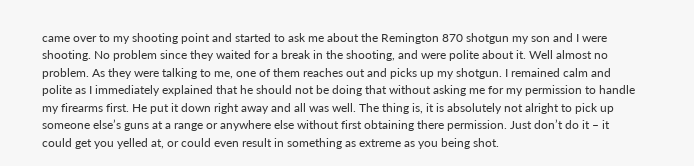came over to my shooting point and started to ask me about the Remington 870 shotgun my son and I were shooting. No problem since they waited for a break in the shooting, and were polite about it. Well almost no problem. As they were talking to me, one of them reaches out and picks up my shotgun. I remained calm and polite as I immediately explained that he should not be doing that without asking me for my permission to handle my firearms first. He put it down right away and all was well. The thing is, it is absolutely not alright to pick up someone else’s guns at a range or anywhere else without first obtaining there permission. Just don’t do it – it could get you yelled at, or could even result in something as extreme as you being shot.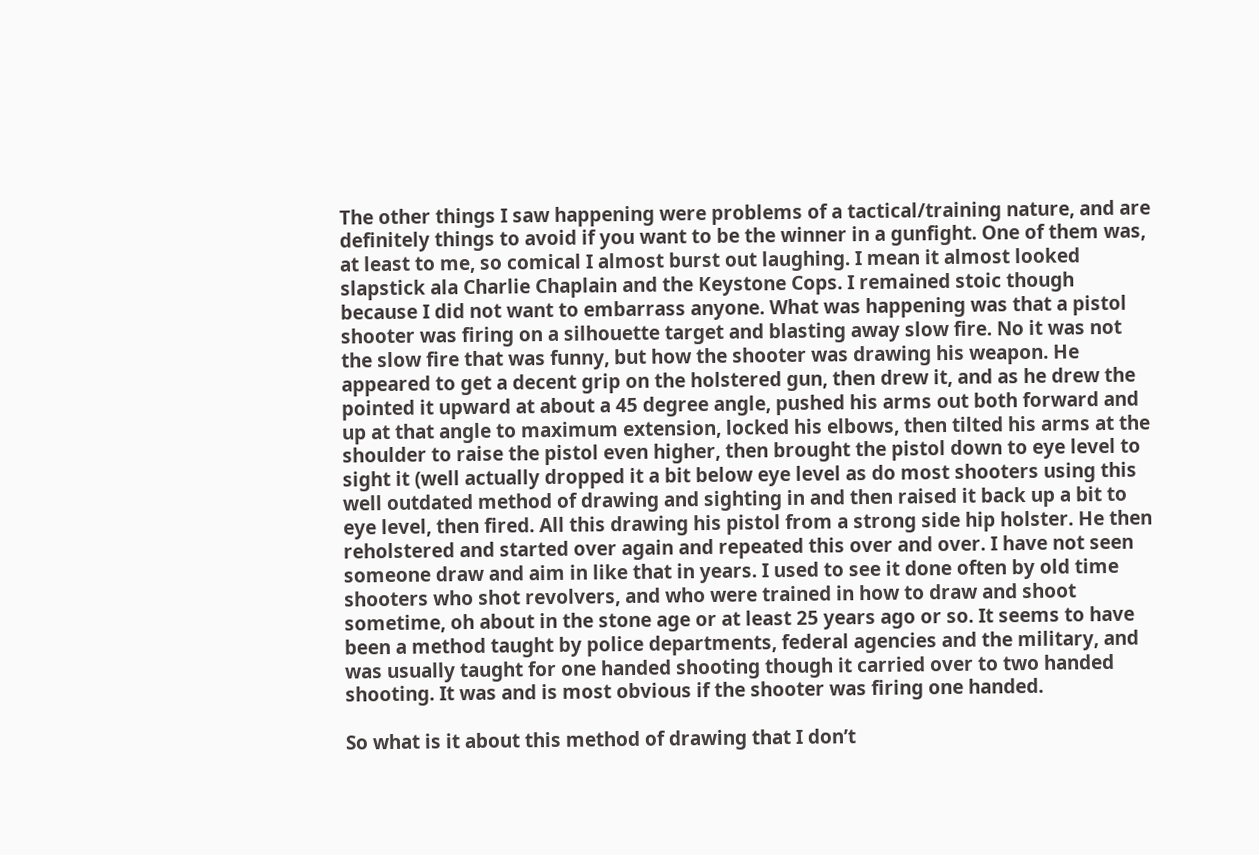The other things I saw happening were problems of a tactical/training nature, and are definitely things to avoid if you want to be the winner in a gunfight. One of them was, at least to me, so comical I almost burst out laughing. I mean it almost looked slapstick ala Charlie Chaplain and the Keystone Cops. I remained stoic though because I did not want to embarrass anyone. What was happening was that a pistol shooter was firing on a silhouette target and blasting away slow fire. No it was not the slow fire that was funny, but how the shooter was drawing his weapon. He appeared to get a decent grip on the holstered gun, then drew it, and as he drew the pointed it upward at about a 45 degree angle, pushed his arms out both forward and up at that angle to maximum extension, locked his elbows, then tilted his arms at the shoulder to raise the pistol even higher, then brought the pistol down to eye level to sight it (well actually dropped it a bit below eye level as do most shooters using this well outdated method of drawing and sighting in and then raised it back up a bit to eye level, then fired. All this drawing his pistol from a strong side hip holster. He then reholstered and started over again and repeated this over and over. I have not seen someone draw and aim in like that in years. I used to see it done often by old time shooters who shot revolvers, and who were trained in how to draw and shoot sometime, oh about in the stone age or at least 25 years ago or so. It seems to have been a method taught by police departments, federal agencies and the military, and was usually taught for one handed shooting though it carried over to two handed shooting. It was and is most obvious if the shooter was firing one handed.

So what is it about this method of drawing that I don’t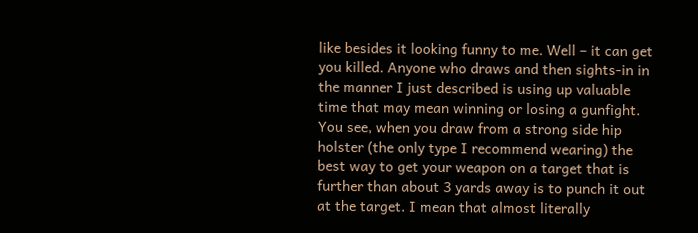like besides it looking funny to me. Well – it can get you killed. Anyone who draws and then sights-in in the manner I just described is using up valuable time that may mean winning or losing a gunfight. You see, when you draw from a strong side hip holster (the only type I recommend wearing) the best way to get your weapon on a target that is further than about 3 yards away is to punch it out at the target. I mean that almost literally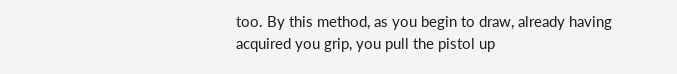too. By this method, as you begin to draw, already having acquired you grip, you pull the pistol up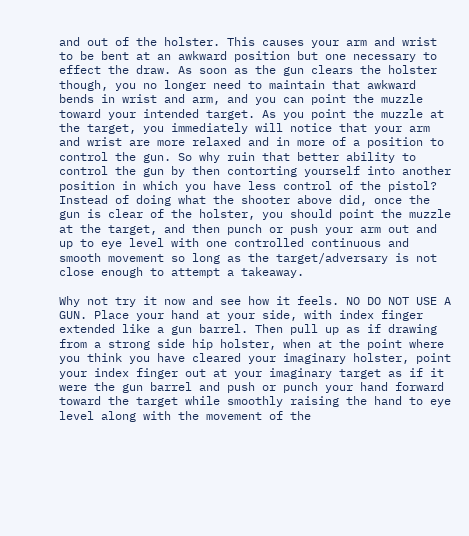and out of the holster. This causes your arm and wrist to be bent at an awkward position but one necessary to effect the draw. As soon as the gun clears the holster though, you no longer need to maintain that awkward bends in wrist and arm, and you can point the muzzle toward your intended target. As you point the muzzle at the target, you immediately will notice that your arm and wrist are more relaxed and in more of a position to control the gun. So why ruin that better ability to control the gun by then contorting yourself into another position in which you have less control of the pistol? Instead of doing what the shooter above did, once the gun is clear of the holster, you should point the muzzle at the target, and then punch or push your arm out and up to eye level with one controlled continuous and smooth movement so long as the target/adversary is not close enough to attempt a takeaway.

Why not try it now and see how it feels. NO DO NOT USE A GUN. Place your hand at your side, with index finger extended like a gun barrel. Then pull up as if drawing from a strong side hip holster, when at the point where you think you have cleared your imaginary holster, point your index finger out at your imaginary target as if it were the gun barrel and push or punch your hand forward toward the target while smoothly raising the hand to eye level along with the movement of the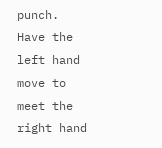punch. Have the left hand move to meet the right hand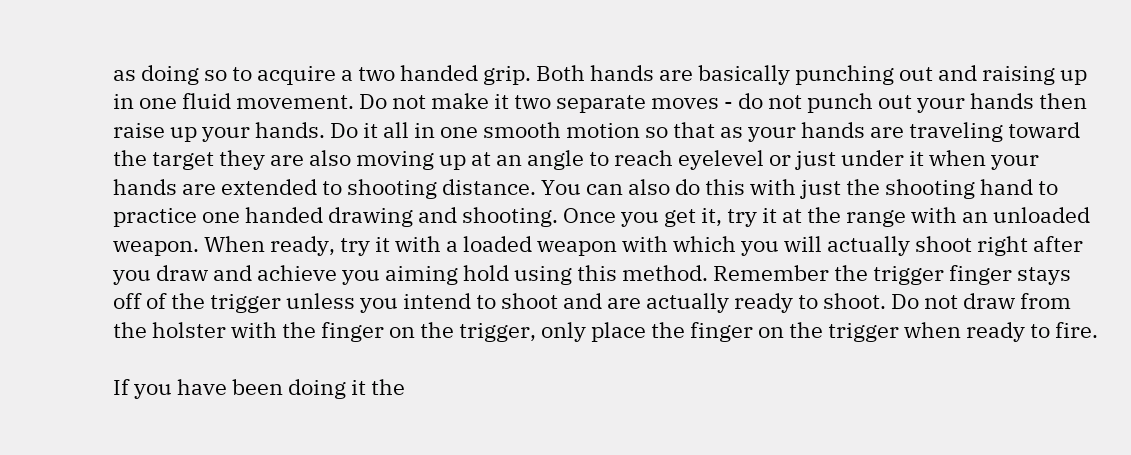as doing so to acquire a two handed grip. Both hands are basically punching out and raising up in one fluid movement. Do not make it two separate moves - do not punch out your hands then raise up your hands. Do it all in one smooth motion so that as your hands are traveling toward the target they are also moving up at an angle to reach eyelevel or just under it when your hands are extended to shooting distance. You can also do this with just the shooting hand to practice one handed drawing and shooting. Once you get it, try it at the range with an unloaded weapon. When ready, try it with a loaded weapon with which you will actually shoot right after you draw and achieve you aiming hold using this method. Remember the trigger finger stays off of the trigger unless you intend to shoot and are actually ready to shoot. Do not draw from the holster with the finger on the trigger, only place the finger on the trigger when ready to fire.

If you have been doing it the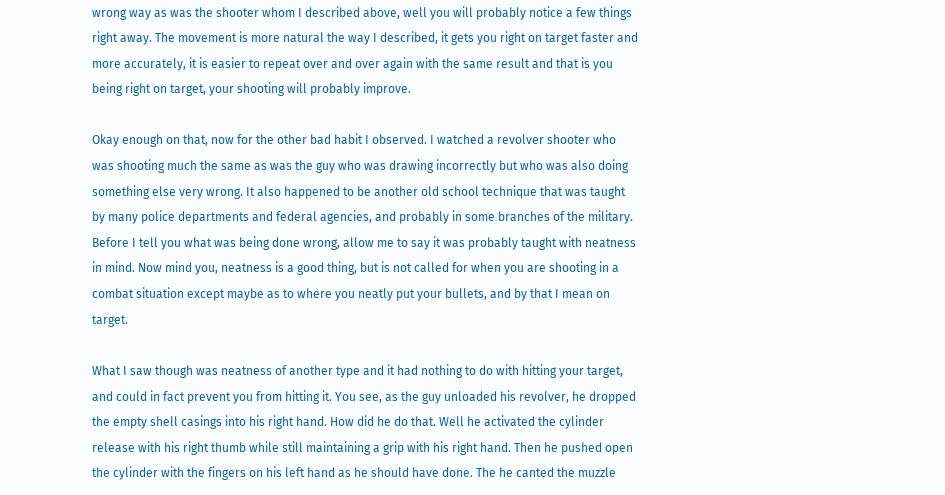wrong way as was the shooter whom I described above, well you will probably notice a few things right away. The movement is more natural the way I described, it gets you right on target faster and more accurately, it is easier to repeat over and over again with the same result and that is you being right on target, your shooting will probably improve.

Okay enough on that, now for the other bad habit I observed. I watched a revolver shooter who was shooting much the same as was the guy who was drawing incorrectly but who was also doing something else very wrong. It also happened to be another old school technique that was taught by many police departments and federal agencies, and probably in some branches of the military. Before I tell you what was being done wrong, allow me to say it was probably taught with neatness in mind. Now mind you, neatness is a good thing, but is not called for when you are shooting in a combat situation except maybe as to where you neatly put your bullets, and by that I mean on target.

What I saw though was neatness of another type and it had nothing to do with hitting your target, and could in fact prevent you from hitting it. You see, as the guy unloaded his revolver, he dropped the empty shell casings into his right hand. How did he do that. Well he activated the cylinder release with his right thumb while still maintaining a grip with his right hand. Then he pushed open the cylinder with the fingers on his left hand as he should have done. The he canted the muzzle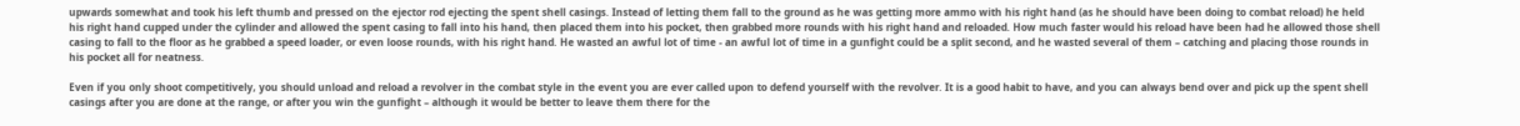upwards somewhat and took his left thumb and pressed on the ejector rod ejecting the spent shell casings. Instead of letting them fall to the ground as he was getting more ammo with his right hand (as he should have been doing to combat reload) he held his right hand cupped under the cylinder and allowed the spent casing to fall into his hand, then placed them into his pocket, then grabbed more rounds with his right hand and reloaded. How much faster would his reload have been had he allowed those shell casing to fall to the floor as he grabbed a speed loader, or even loose rounds, with his right hand. He wasted an awful lot of time - an awful lot of time in a gunfight could be a split second, and he wasted several of them – catching and placing those rounds in his pocket all for neatness.

Even if you only shoot competitively, you should unload and reload a revolver in the combat style in the event you are ever called upon to defend yourself with the revolver. It is a good habit to have, and you can always bend over and pick up the spent shell casings after you are done at the range, or after you win the gunfight – although it would be better to leave them there for the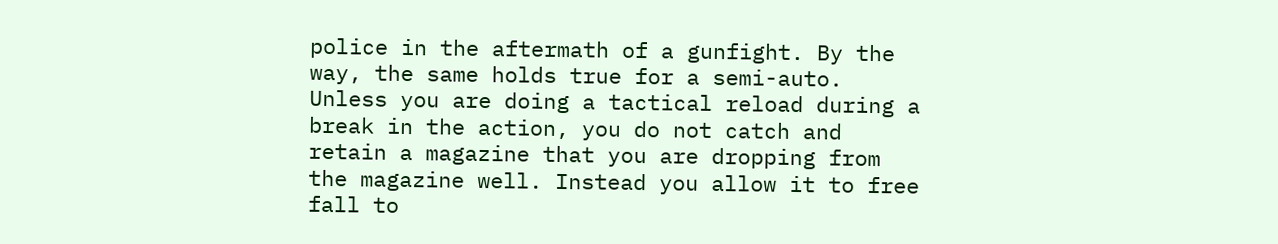police in the aftermath of a gunfight. By the way, the same holds true for a semi-auto. Unless you are doing a tactical reload during a break in the action, you do not catch and retain a magazine that you are dropping from the magazine well. Instead you allow it to free fall to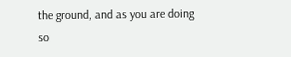the ground, and as you are doing so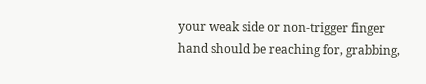your weak side or non-trigger finger hand should be reaching for, grabbing,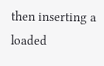then inserting a loaded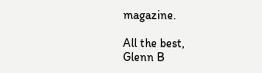magazine.

All the best,
Glenn B